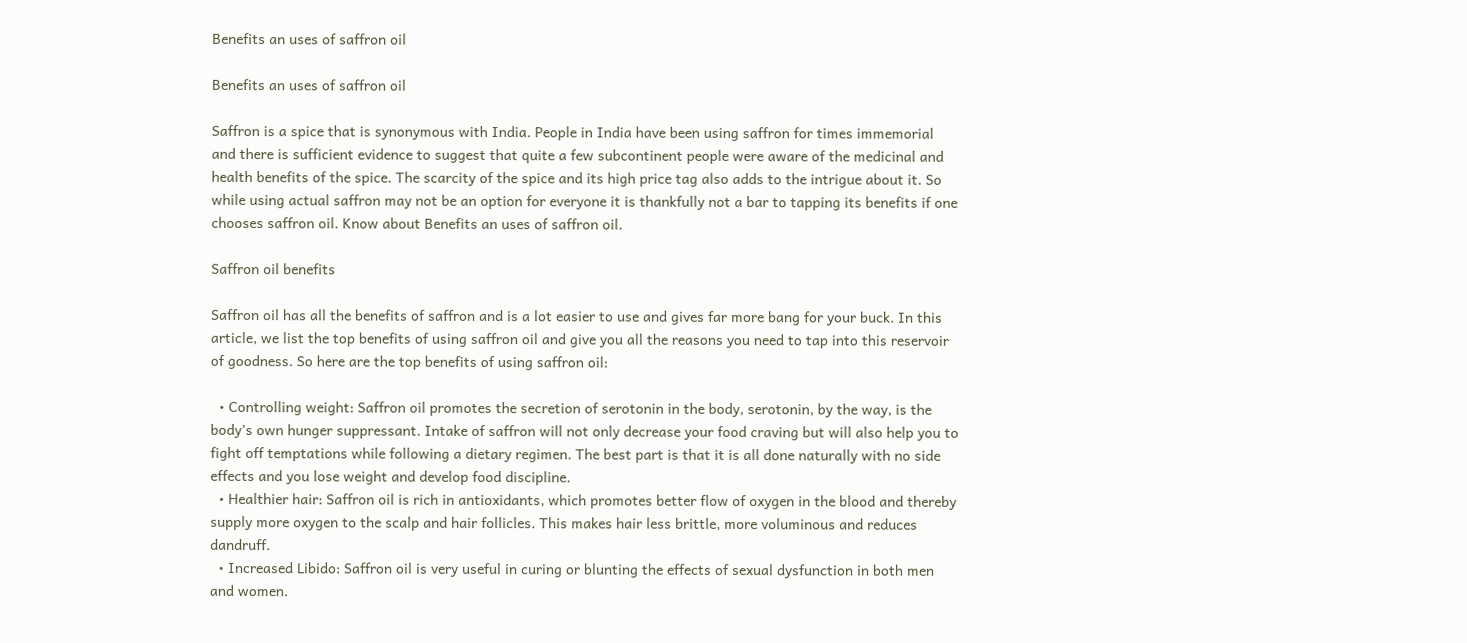Benefits an uses of saffron oil

Benefits an uses of saffron oil

Saffron is a spice that is synonymous with India. People in India have been using saffron for times immemorial and there is sufficient evidence to suggest that quite a few subcontinent people were aware of the medicinal and health benefits of the spice. The scarcity of the spice and its high price tag also adds to the intrigue about it. So while using actual saffron may not be an option for everyone it is thankfully not a bar to tapping its benefits if one chooses saffron oil. Know about Benefits an uses of saffron oil.

Saffron oil benefits

Saffron oil has all the benefits of saffron and is a lot easier to use and gives far more bang for your buck. In this article, we list the top benefits of using saffron oil and give you all the reasons you need to tap into this reservoir of goodness. So here are the top benefits of using saffron oil:

  • Controlling weight: Saffron oil promotes the secretion of serotonin in the body, serotonin, by the way, is the body’s own hunger suppressant. Intake of saffron will not only decrease your food craving but will also help you to fight off temptations while following a dietary regimen. The best part is that it is all done naturally with no side effects and you lose weight and develop food discipline.
  • Healthier hair: Saffron oil is rich in antioxidants, which promotes better flow of oxygen in the blood and thereby supply more oxygen to the scalp and hair follicles. This makes hair less brittle, more voluminous and reduces dandruff.
  • Increased Libido: Saffron oil is very useful in curing or blunting the effects of sexual dysfunction in both men and women.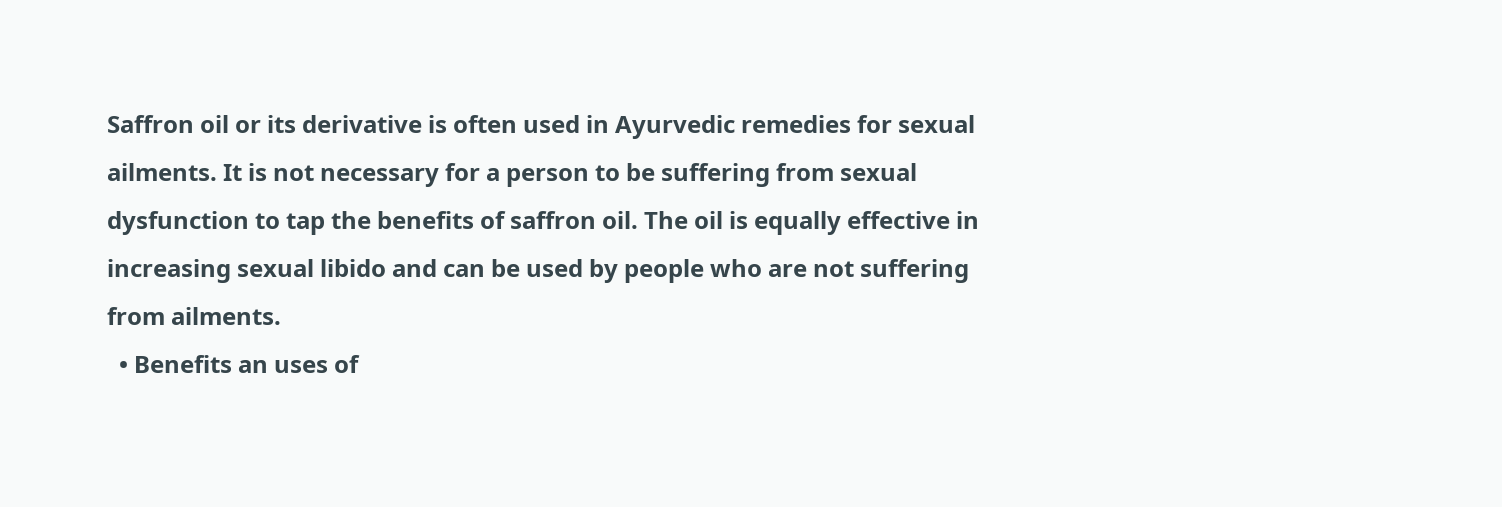Saffron oil or its derivative is often used in Ayurvedic remedies for sexual ailments. It is not necessary for a person to be suffering from sexual dysfunction to tap the benefits of saffron oil. The oil is equally effective in increasing sexual libido and can be used by people who are not suffering from ailments.
  • Benefits an uses of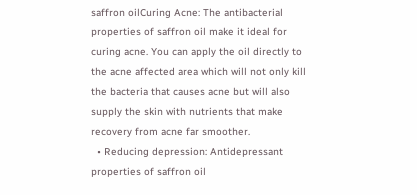saffron oilCuring Acne: The antibacterial properties of saffron oil make it ideal for curing acne. You can apply the oil directly to the acne affected area which will not only kill the bacteria that causes acne but will also supply the skin with nutrients that make recovery from acne far smoother.
  • Reducing depression: Antidepressant properties of saffron oil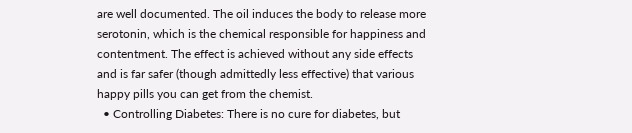are well documented. The oil induces the body to release more serotonin, which is the chemical responsible for happiness and contentment. The effect is achieved without any side effects and is far safer (though admittedly less effective) that various happy pills you can get from the chemist.
  • Controlling Diabetes: There is no cure for diabetes, but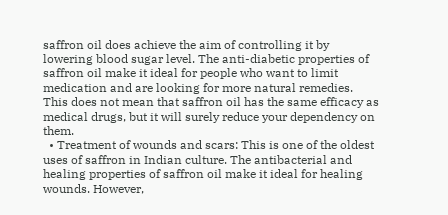saffron oil does achieve the aim of controlling it by lowering blood sugar level. The anti-diabetic properties of saffron oil make it ideal for people who want to limit medication and are looking for more natural remedies. This does not mean that saffron oil has the same efficacy as medical drugs, but it will surely reduce your dependency on them.
  • Treatment of wounds and scars: This is one of the oldest uses of saffron in Indian culture. The antibacterial and healing properties of saffron oil make it ideal for healing wounds. However,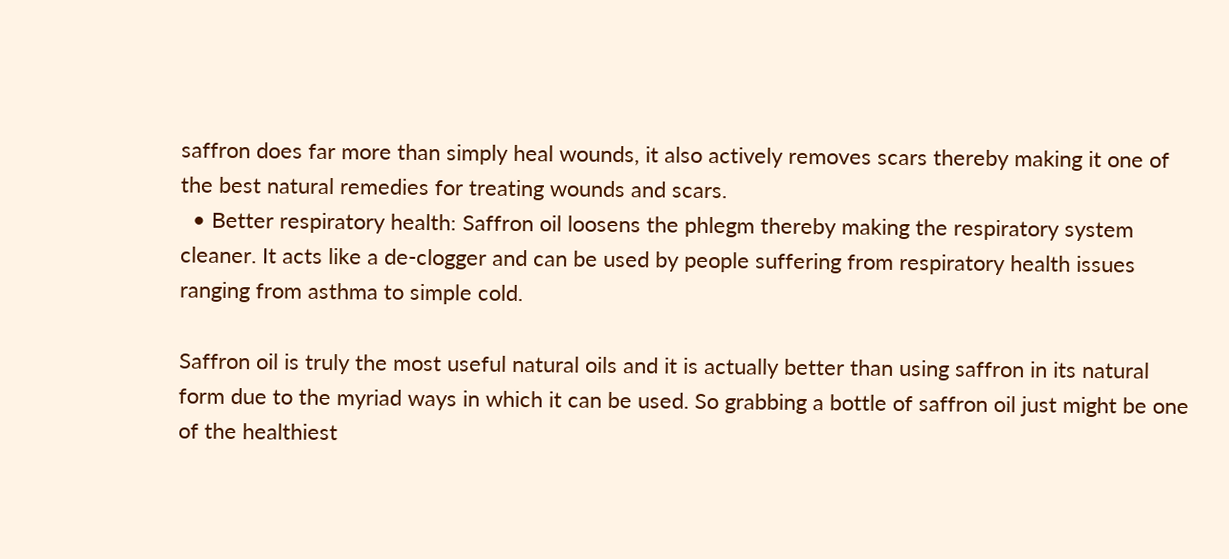saffron does far more than simply heal wounds, it also actively removes scars thereby making it one of the best natural remedies for treating wounds and scars.
  • Better respiratory health: Saffron oil loosens the phlegm thereby making the respiratory system cleaner. It acts like a de-clogger and can be used by people suffering from respiratory health issues ranging from asthma to simple cold.

Saffron oil is truly the most useful natural oils and it is actually better than using saffron in its natural form due to the myriad ways in which it can be used. So grabbing a bottle of saffron oil just might be one of the healthiest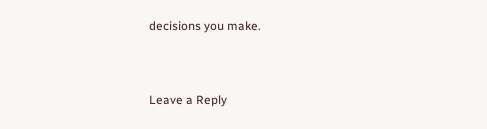decisions you make.


Leave a Reply